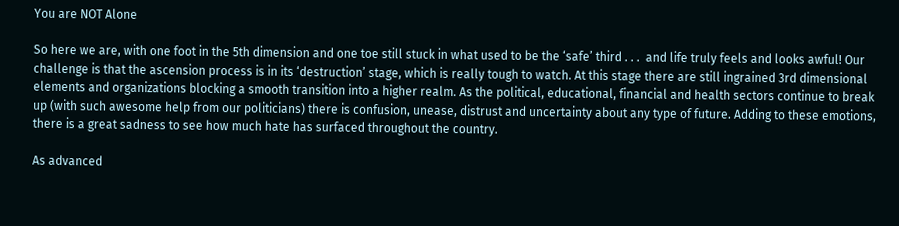You are NOT Alone

So here we are, with one foot in the 5th dimension and one toe still stuck in what used to be the ‘safe’ third . . .  and life truly feels and looks awful! Our challenge is that the ascension process is in its ‘destruction’ stage, which is really tough to watch. At this stage there are still ingrained 3rd dimensional elements and organizations blocking a smooth transition into a higher realm. As the political, educational, financial and health sectors continue to break up (with such awesome help from our politicians) there is confusion, unease, distrust and uncertainty about any type of future. Adding to these emotions, there is a great sadness to see how much hate has surfaced throughout the country.

As advanced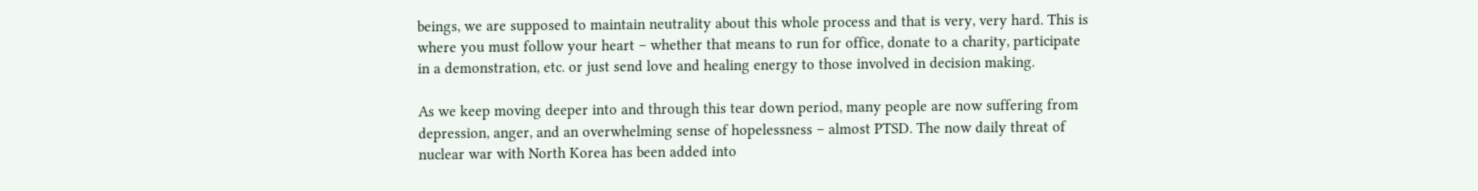beings, we are supposed to maintain neutrality about this whole process and that is very, very hard. This is where you must follow your heart – whether that means to run for office, donate to a charity, participate in a demonstration, etc. or just send love and healing energy to those involved in decision making.

As we keep moving deeper into and through this tear down period, many people are now suffering from depression, anger, and an overwhelming sense of hopelessness – almost PTSD. The now daily threat of nuclear war with North Korea has been added into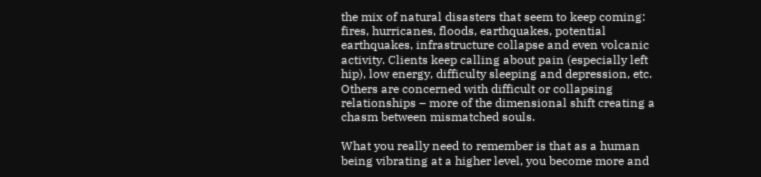the mix of natural disasters that seem to keep coming: fires, hurricanes, floods, earthquakes, potential earthquakes, infrastructure collapse and even volcanic activity. Clients keep calling about pain (especially left hip), low energy, difficulty sleeping and depression, etc. Others are concerned with difficult or collapsing relationships – more of the dimensional shift creating a chasm between mismatched souls.

What you really need to remember is that as a human being vibrating at a higher level, you become more and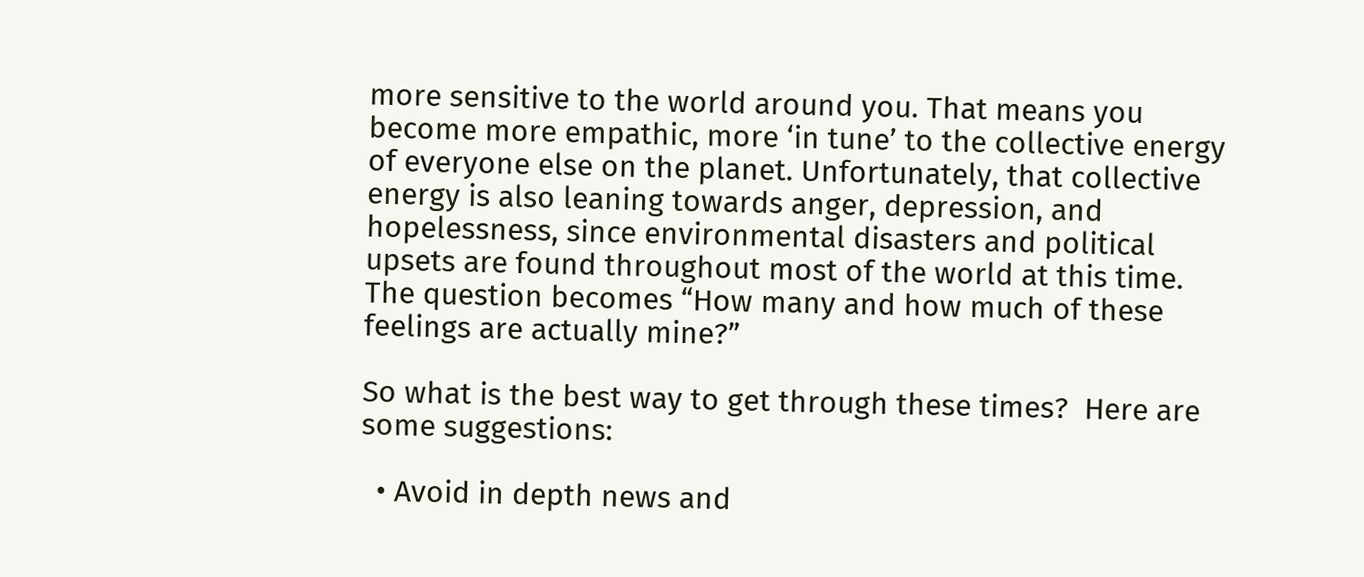more sensitive to the world around you. That means you become more empathic, more ‘in tune’ to the collective energy of everyone else on the planet. Unfortunately, that collective energy is also leaning towards anger, depression, and hopelessness, since environmental disasters and political upsets are found throughout most of the world at this time. The question becomes “How many and how much of these feelings are actually mine?”

So what is the best way to get through these times?  Here are some suggestions:

  • Avoid in depth news and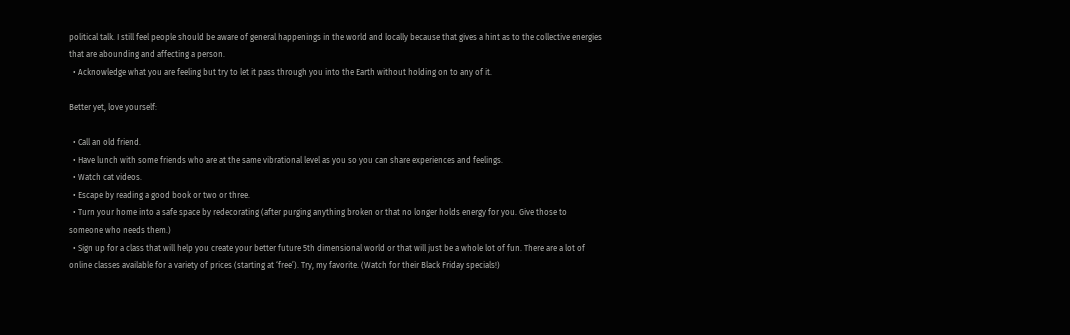political talk. I still feel people should be aware of general happenings in the world and locally because that gives a hint as to the collective energies that are abounding and affecting a person.
  • Acknowledge what you are feeling but try to let it pass through you into the Earth without holding on to any of it.

Better yet, love yourself:

  • Call an old friend.
  • Have lunch with some friends who are at the same vibrational level as you so you can share experiences and feelings.
  • Watch cat videos.
  • Escape by reading a good book or two or three.
  • Turn your home into a safe space by redecorating (after purging anything broken or that no longer holds energy for you. Give those to someone who needs them.)
  • Sign up for a class that will help you create your better future 5th dimensional world or that will just be a whole lot of fun. There are a lot of online classes available for a variety of prices (starting at ‘free’). Try, my favorite. (Watch for their Black Friday specials!)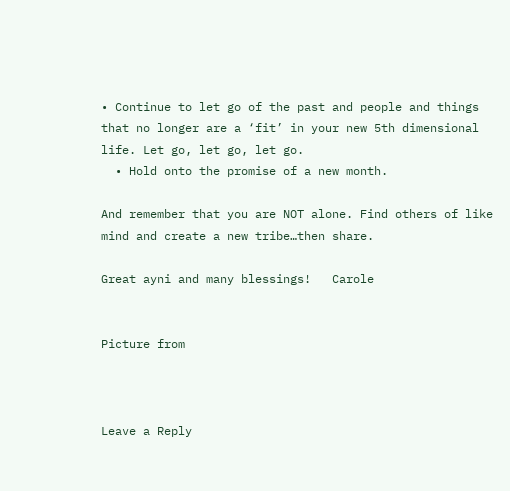• Continue to let go of the past and people and things that no longer are a ‘fit’ in your new 5th dimensional life. Let go, let go, let go.
  • Hold onto the promise of a new month.

And remember that you are NOT alone. Find others of like mind and create a new tribe…then share.

Great ayni and many blessings!   Carole


Picture from



Leave a Reply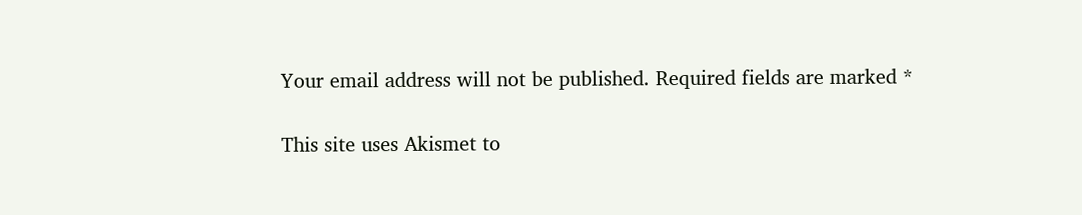Your email address will not be published. Required fields are marked *

This site uses Akismet to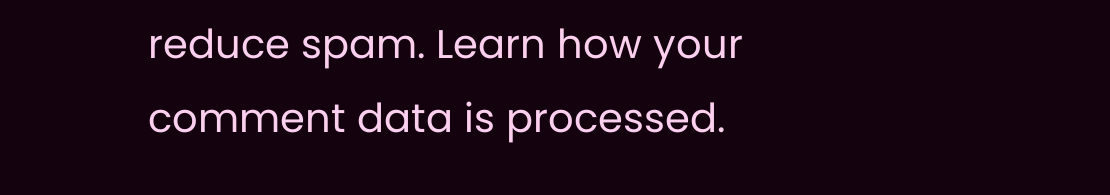reduce spam. Learn how your comment data is processed.